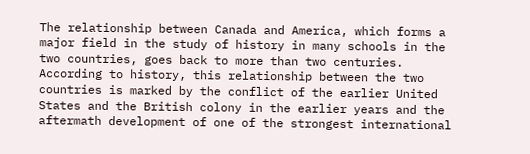The relationship between Canada and America, which forms a major field in the study of history in many schools in the two countries, goes back to more than two centuries. According to history, this relationship between the two countries is marked by the conflict of the earlier United States and the British colony in the earlier years and the aftermath development of one of the strongest international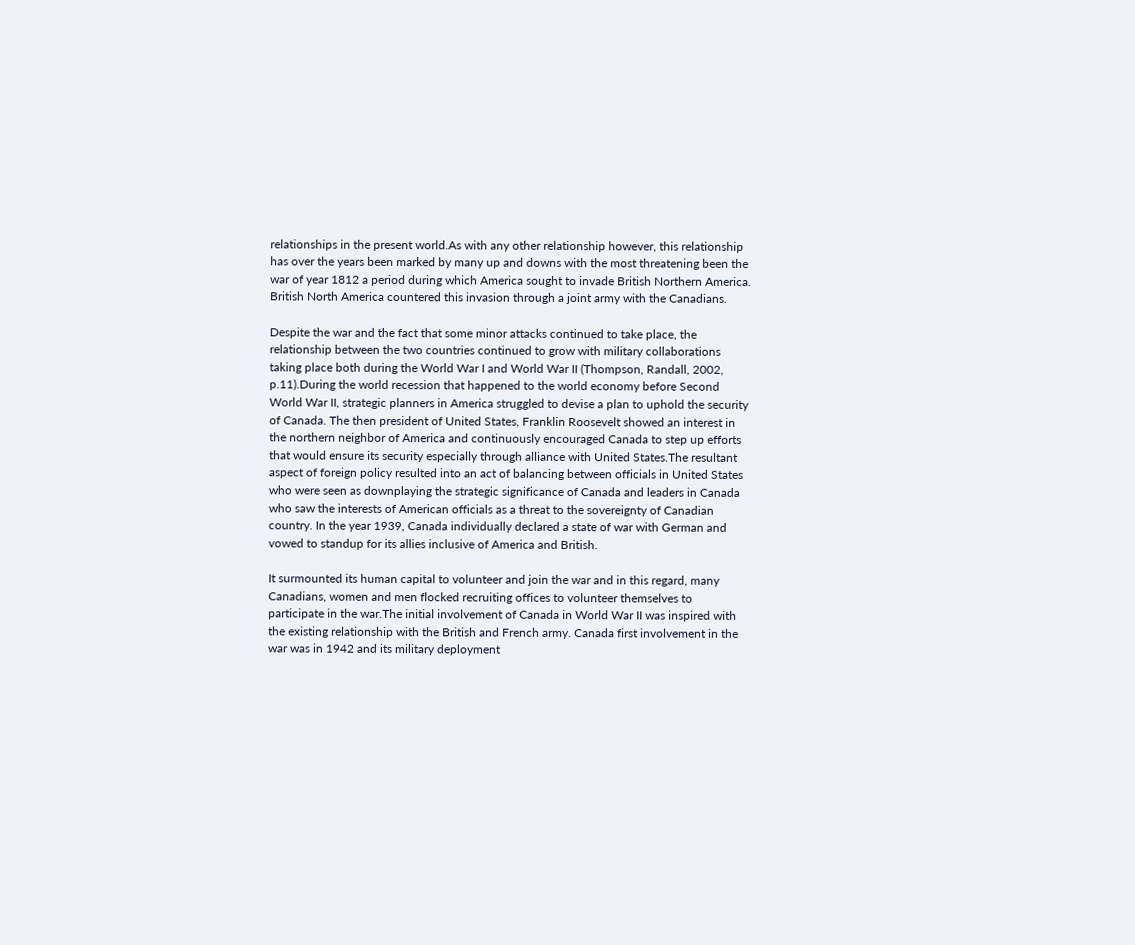relationships in the present world.As with any other relationship however, this relationship has over the years been marked by many up and downs with the most threatening been the war of year 1812 a period during which America sought to invade British Northern America. British North America countered this invasion through a joint army with the Canadians.

Despite the war and the fact that some minor attacks continued to take place, the relationship between the two countries continued to grow with military collaborations taking place both during the World War I and World War II (Thompson, Randall, 2002, p.11).During the world recession that happened to the world economy before Second World War II, strategic planners in America struggled to devise a plan to uphold the security of Canada. The then president of United States, Franklin Roosevelt showed an interest in the northern neighbor of America and continuously encouraged Canada to step up efforts that would ensure its security especially through alliance with United States.The resultant aspect of foreign policy resulted into an act of balancing between officials in United States who were seen as downplaying the strategic significance of Canada and leaders in Canada who saw the interests of American officials as a threat to the sovereignty of Canadian country. In the year 1939, Canada individually declared a state of war with German and vowed to standup for its allies inclusive of America and British.

It surmounted its human capital to volunteer and join the war and in this regard, many Canadians, women and men flocked recruiting offices to volunteer themselves to participate in the war.The initial involvement of Canada in World War II was inspired with the existing relationship with the British and French army. Canada first involvement in the war was in 1942 and its military deployment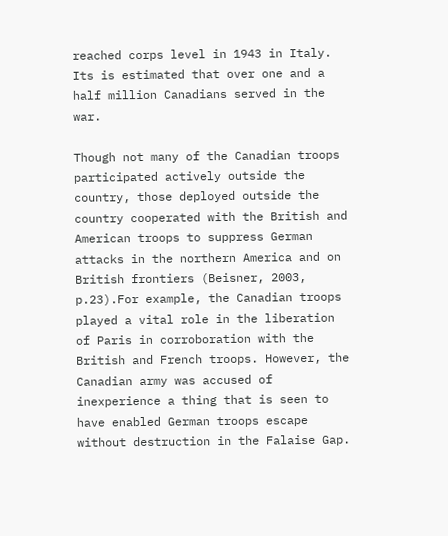reached corps level in 1943 in Italy. Its is estimated that over one and a half million Canadians served in the war.

Though not many of the Canadian troops participated actively outside the country, those deployed outside the country cooperated with the British and American troops to suppress German attacks in the northern America and on British frontiers (Beisner, 2003, p.23).For example, the Canadian troops played a vital role in the liberation of Paris in corroboration with the British and French troops. However, the Canadian army was accused of inexperience a thing that is seen to have enabled German troops escape without destruction in the Falaise Gap.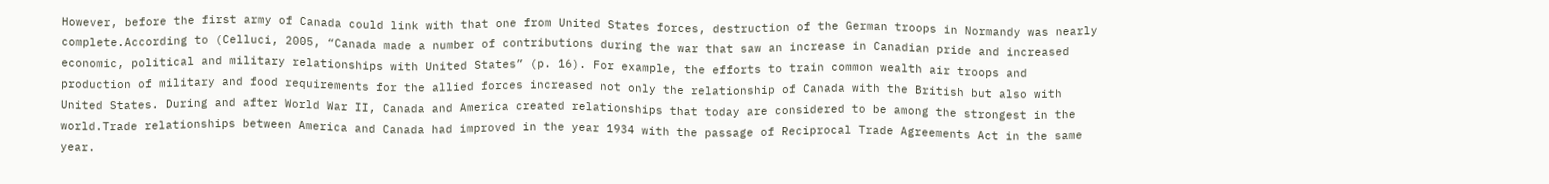However, before the first army of Canada could link with that one from United States forces, destruction of the German troops in Normandy was nearly complete.According to (Celluci, 2005, “Canada made a number of contributions during the war that saw an increase in Canadian pride and increased economic, political and military relationships with United States” (p. 16). For example, the efforts to train common wealth air troops and production of military and food requirements for the allied forces increased not only the relationship of Canada with the British but also with United States. During and after World War II, Canada and America created relationships that today are considered to be among the strongest in the world.Trade relationships between America and Canada had improved in the year 1934 with the passage of Reciprocal Trade Agreements Act in the same year.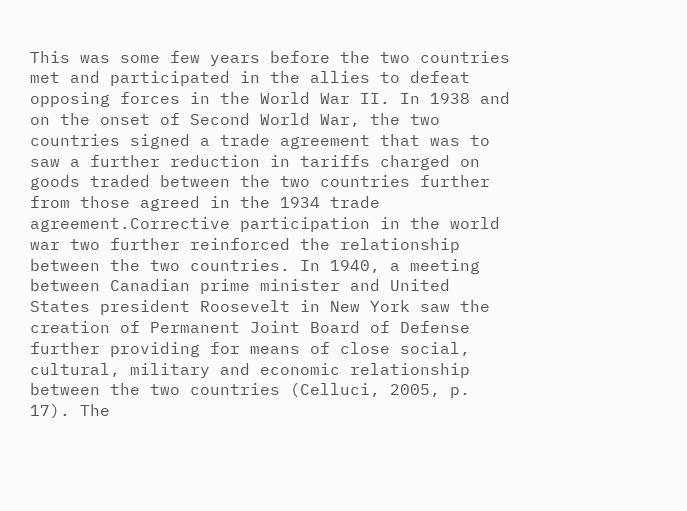This was some few years before the two countries met and participated in the allies to defeat opposing forces in the World War II. In 1938 and on the onset of Second World War, the two countries signed a trade agreement that was to saw a further reduction in tariffs charged on goods traded between the two countries further from those agreed in the 1934 trade agreement.Corrective participation in the world war two further reinforced the relationship between the two countries. In 1940, a meeting between Canadian prime minister and United States president Roosevelt in New York saw the creation of Permanent Joint Board of Defense further providing for means of close social, cultural, military and economic relationship between the two countries (Celluci, 2005, p. 17). The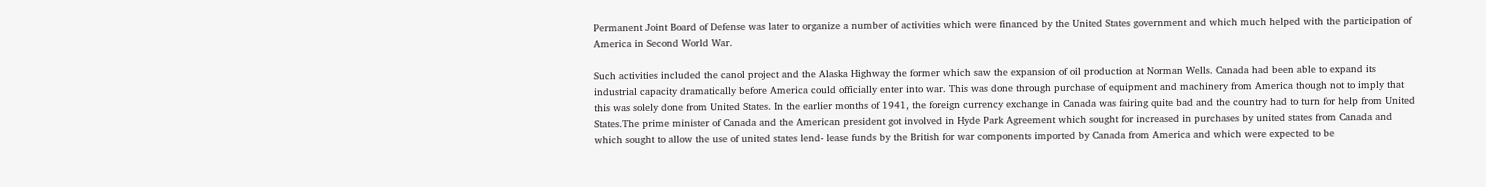Permanent Joint Board of Defense was later to organize a number of activities which were financed by the United States government and which much helped with the participation of America in Second World War.

Such activities included the canol project and the Alaska Highway the former which saw the expansion of oil production at Norman Wells. Canada had been able to expand its industrial capacity dramatically before America could officially enter into war. This was done through purchase of equipment and machinery from America though not to imply that this was solely done from United States. In the earlier months of 1941, the foreign currency exchange in Canada was fairing quite bad and the country had to turn for help from United States.The prime minister of Canada and the American president got involved in Hyde Park Agreement which sought for increased in purchases by united states from Canada and which sought to allow the use of united states lend- lease funds by the British for war components imported by Canada from America and which were expected to be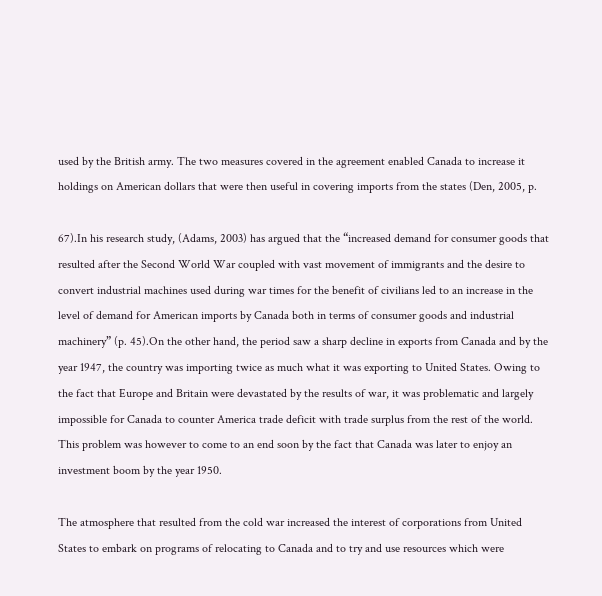used by the British army. The two measures covered in the agreement enabled Canada to increase it holdings on American dollars that were then useful in covering imports from the states (Den, 2005, p.

67).In his research study, (Adams, 2003) has argued that the “increased demand for consumer goods that resulted after the Second World War coupled with vast movement of immigrants and the desire to convert industrial machines used during war times for the benefit of civilians led to an increase in the level of demand for American imports by Canada both in terms of consumer goods and industrial machinery” (p. 45).On the other hand, the period saw a sharp decline in exports from Canada and by the year 1947, the country was importing twice as much what it was exporting to United States. Owing to the fact that Europe and Britain were devastated by the results of war, it was problematic and largely impossible for Canada to counter America trade deficit with trade surplus from the rest of the world. This problem was however to come to an end soon by the fact that Canada was later to enjoy an investment boom by the year 1950.

The atmosphere that resulted from the cold war increased the interest of corporations from United States to embark on programs of relocating to Canada and to try and use resources which were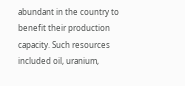abundant in the country to benefit their production capacity. Such resources included oil, uranium,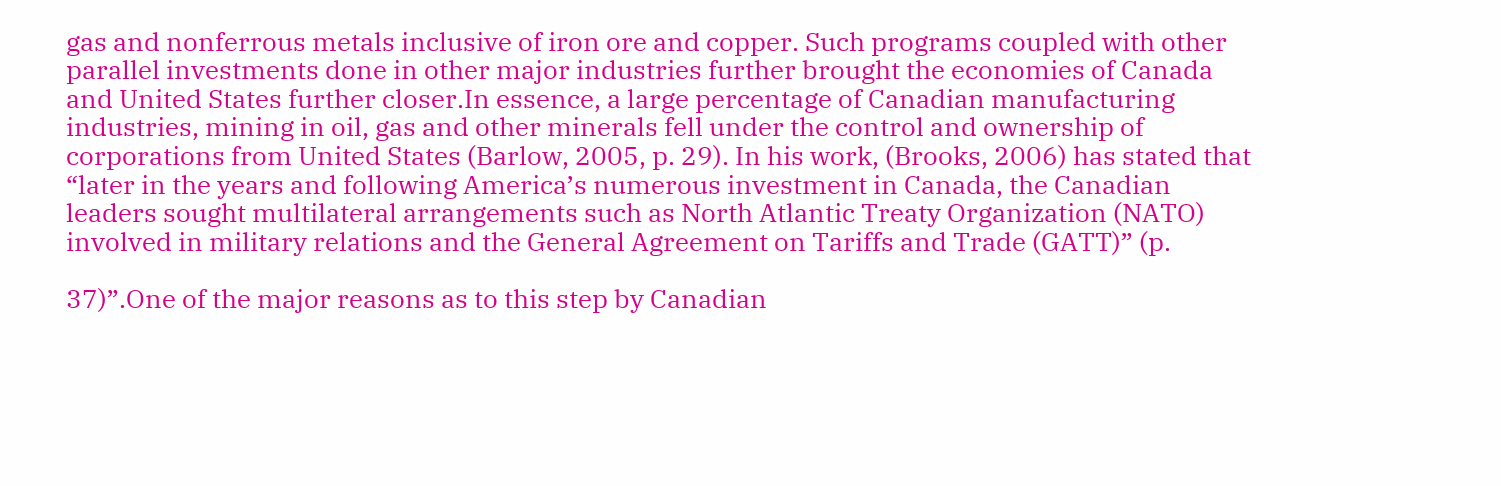gas and nonferrous metals inclusive of iron ore and copper. Such programs coupled with other parallel investments done in other major industries further brought the economies of Canada and United States further closer.In essence, a large percentage of Canadian manufacturing industries, mining in oil, gas and other minerals fell under the control and ownership of corporations from United States (Barlow, 2005, p. 29). In his work, (Brooks, 2006) has stated that “later in the years and following America’s numerous investment in Canada, the Canadian leaders sought multilateral arrangements such as North Atlantic Treaty Organization (NATO) involved in military relations and the General Agreement on Tariffs and Trade (GATT)” (p.

37)”.One of the major reasons as to this step by Canadian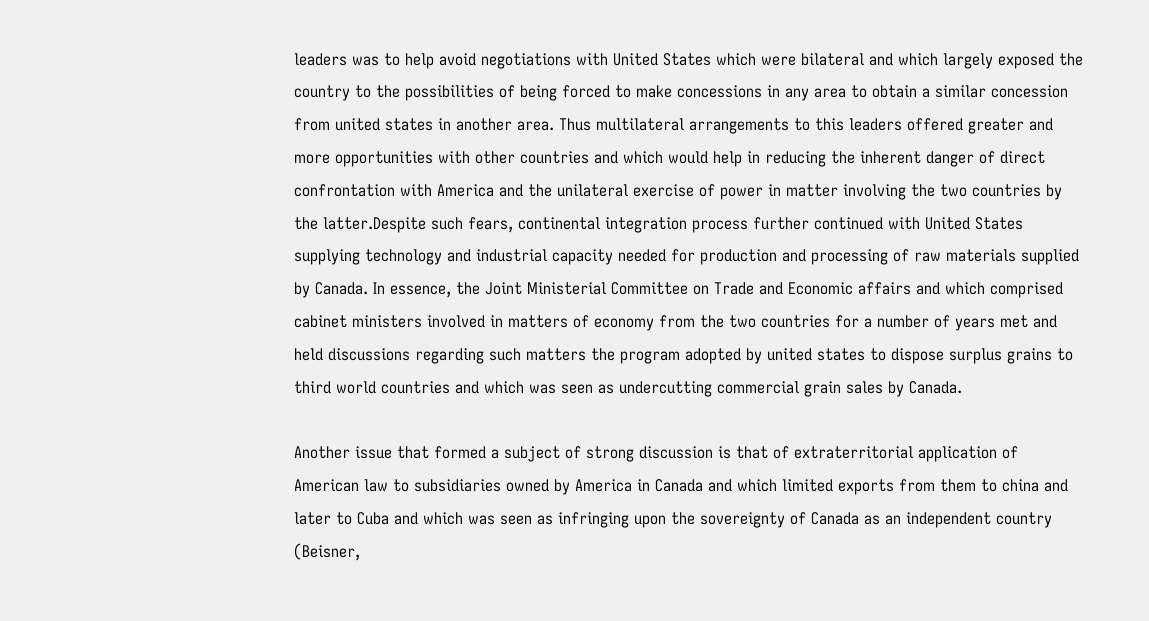leaders was to help avoid negotiations with United States which were bilateral and which largely exposed the country to the possibilities of being forced to make concessions in any area to obtain a similar concession from united states in another area. Thus multilateral arrangements to this leaders offered greater and more opportunities with other countries and which would help in reducing the inherent danger of direct confrontation with America and the unilateral exercise of power in matter involving the two countries by the latter.Despite such fears, continental integration process further continued with United States supplying technology and industrial capacity needed for production and processing of raw materials supplied by Canada. In essence, the Joint Ministerial Committee on Trade and Economic affairs and which comprised cabinet ministers involved in matters of economy from the two countries for a number of years met and held discussions regarding such matters the program adopted by united states to dispose surplus grains to third world countries and which was seen as undercutting commercial grain sales by Canada.

Another issue that formed a subject of strong discussion is that of extraterritorial application of American law to subsidiaries owned by America in Canada and which limited exports from them to china and later to Cuba and which was seen as infringing upon the sovereignty of Canada as an independent country (Beisner,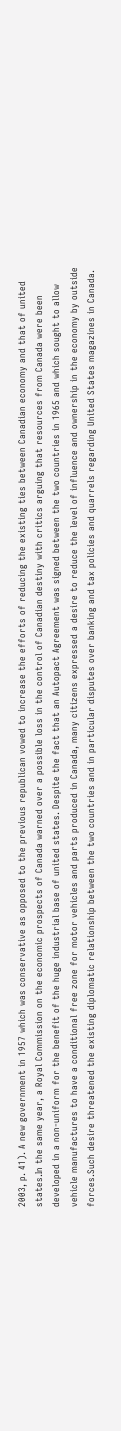2003, p. 41). A new government in 1957 which was conservative as opposed to the previous republican vowed to increase the efforts of reducing the existing ties between Canadian economy and that of united states.In the same year, a Royal Commission on the economic prospects of Canada warned over a possible loss in the control of Canadian destiny with critics arguing that resources from Canada were been developed in a non-uniform for the benefit of the huge industrial base of united states. Despite the fact that an Autopact Agreement was signed between the two countries in 1965 and which sought to allow vehicle manufactures to have a conditional free zone for motor vehicles and parts produced in Canada, many citizens expressed a desire to reduce the level of influence and ownership in the economy by outside forces.Such desire threatened the existing diplomatic relationship between the two countries and in particular disputes over banking and tax policies and quarrels regarding United States magazines in Canada.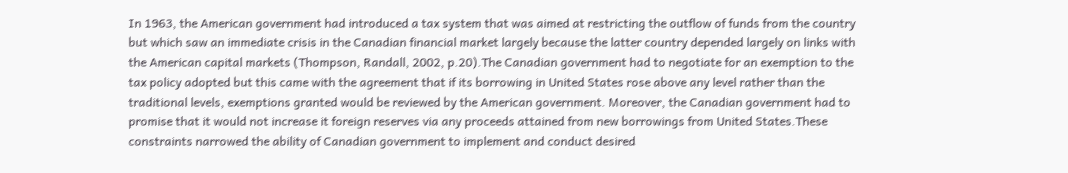In 1963, the American government had introduced a tax system that was aimed at restricting the outflow of funds from the country but which saw an immediate crisis in the Canadian financial market largely because the latter country depended largely on links with the American capital markets (Thompson, Randall, 2002, p.20).The Canadian government had to negotiate for an exemption to the tax policy adopted but this came with the agreement that if its borrowing in United States rose above any level rather than the traditional levels, exemptions granted would be reviewed by the American government. Moreover, the Canadian government had to promise that it would not increase it foreign reserves via any proceeds attained from new borrowings from United States.These constraints narrowed the ability of Canadian government to implement and conduct desired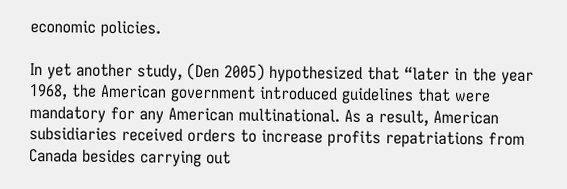economic policies.

In yet another study, (Den 2005) hypothesized that “later in the year 1968, the American government introduced guidelines that were mandatory for any American multinational. As a result, American subsidiaries received orders to increase profits repatriations from Canada besides carrying out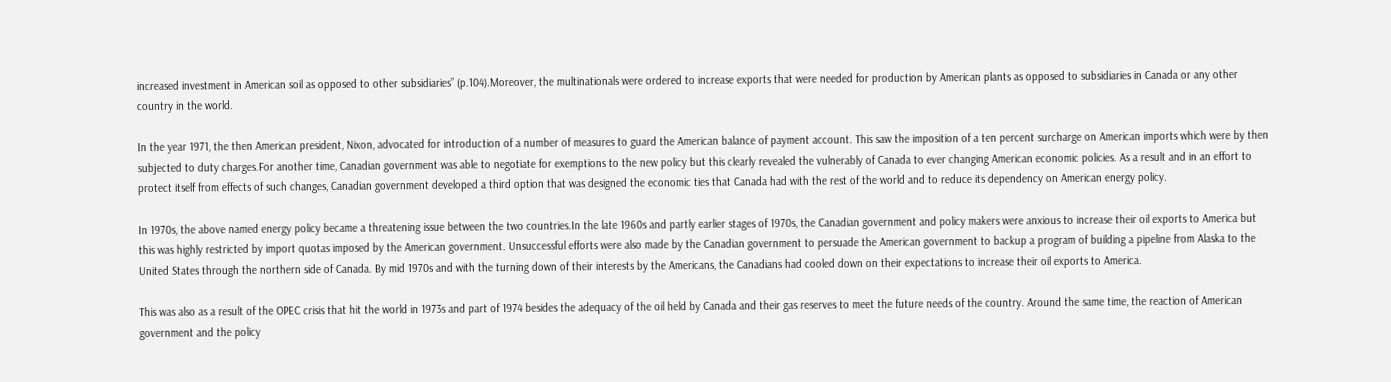increased investment in American soil as opposed to other subsidiaries” (p.104).Moreover, the multinationals were ordered to increase exports that were needed for production by American plants as opposed to subsidiaries in Canada or any other country in the world.

In the year 1971, the then American president, Nixon, advocated for introduction of a number of measures to guard the American balance of payment account. This saw the imposition of a ten percent surcharge on American imports which were by then subjected to duty charges.For another time, Canadian government was able to negotiate for exemptions to the new policy but this clearly revealed the vulnerably of Canada to ever changing American economic policies. As a result and in an effort to protect itself from effects of such changes, Canadian government developed a third option that was designed the economic ties that Canada had with the rest of the world and to reduce its dependency on American energy policy.

In 1970s, the above named energy policy became a threatening issue between the two countries.In the late 1960s and partly earlier stages of 1970s, the Canadian government and policy makers were anxious to increase their oil exports to America but this was highly restricted by import quotas imposed by the American government. Unsuccessful efforts were also made by the Canadian government to persuade the American government to backup a program of building a pipeline from Alaska to the United States through the northern side of Canada. By mid 1970s and with the turning down of their interests by the Americans, the Canadians had cooled down on their expectations to increase their oil exports to America.

This was also as a result of the OPEC crisis that hit the world in 1973s and part of 1974 besides the adequacy of the oil held by Canada and their gas reserves to meet the future needs of the country. Around the same time, the reaction of American government and the policy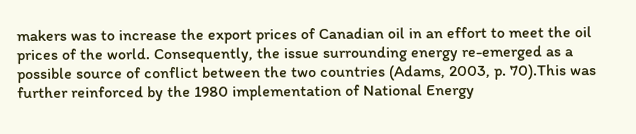makers was to increase the export prices of Canadian oil in an effort to meet the oil prices of the world. Consequently, the issue surrounding energy re-emerged as a possible source of conflict between the two countries (Adams, 2003, p. 70).This was further reinforced by the 1980 implementation of National Energy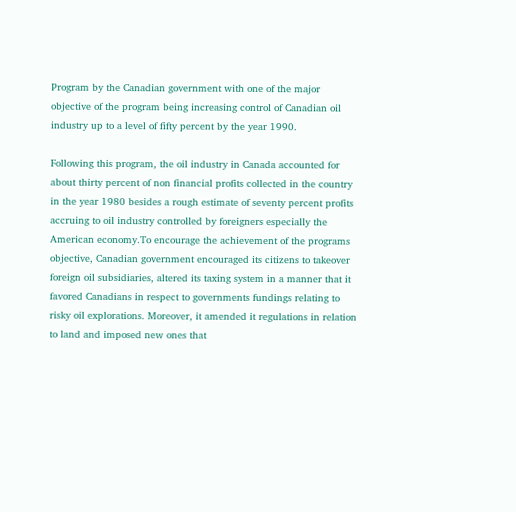Program by the Canadian government with one of the major objective of the program being increasing control of Canadian oil industry up to a level of fifty percent by the year 1990.

Following this program, the oil industry in Canada accounted for about thirty percent of non financial profits collected in the country in the year 1980 besides a rough estimate of seventy percent profits accruing to oil industry controlled by foreigners especially the American economy.To encourage the achievement of the programs objective, Canadian government encouraged its citizens to takeover foreign oil subsidiaries, altered its taxing system in a manner that it favored Canadians in respect to governments fundings relating to risky oil explorations. Moreover, it amended it regulations in relation to land and imposed new ones that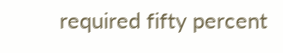required fifty percent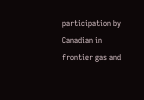participation by Canadian in frontier gas and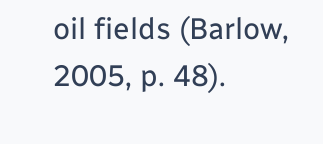oil fields (Barlow, 2005, p. 48).